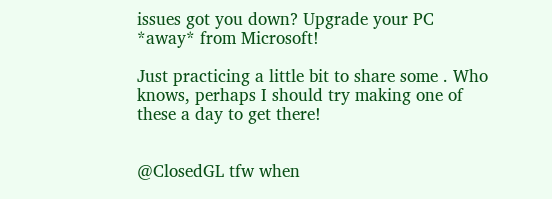issues got you down? Upgrade your PC *away* from Microsoft!

Just practicing a little bit to share some . Who knows, perhaps I should try making one of these a day to get there!


@ClosedGL tfw when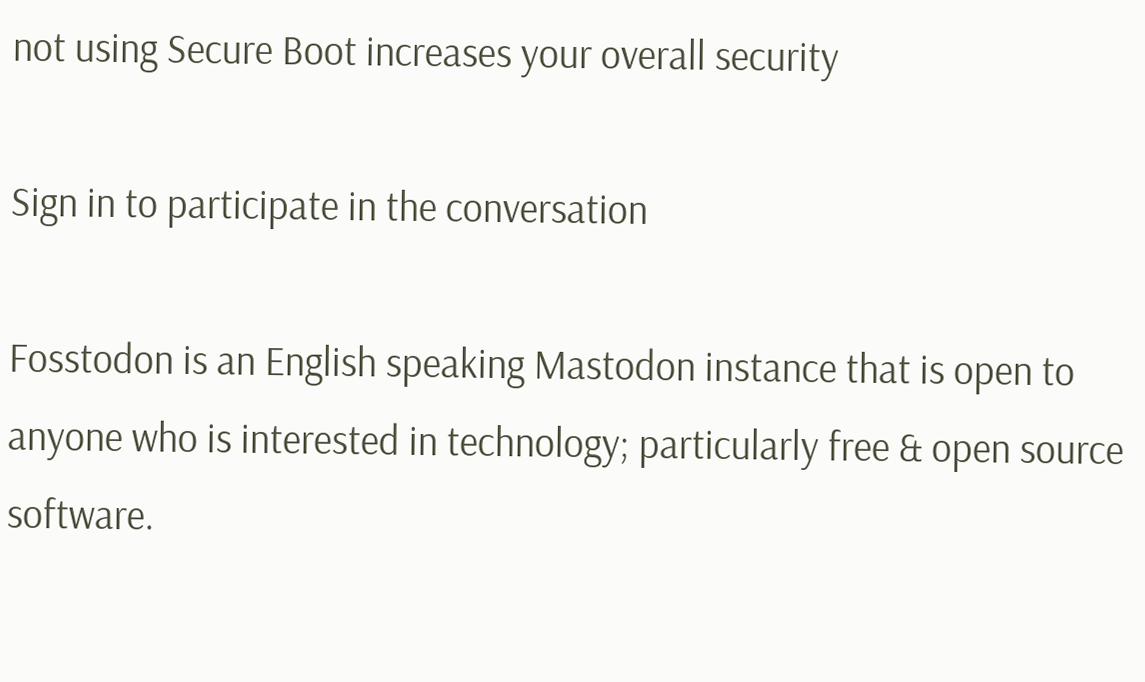not using Secure Boot increases your overall security

Sign in to participate in the conversation

Fosstodon is an English speaking Mastodon instance that is open to anyone who is interested in technology; particularly free & open source software.